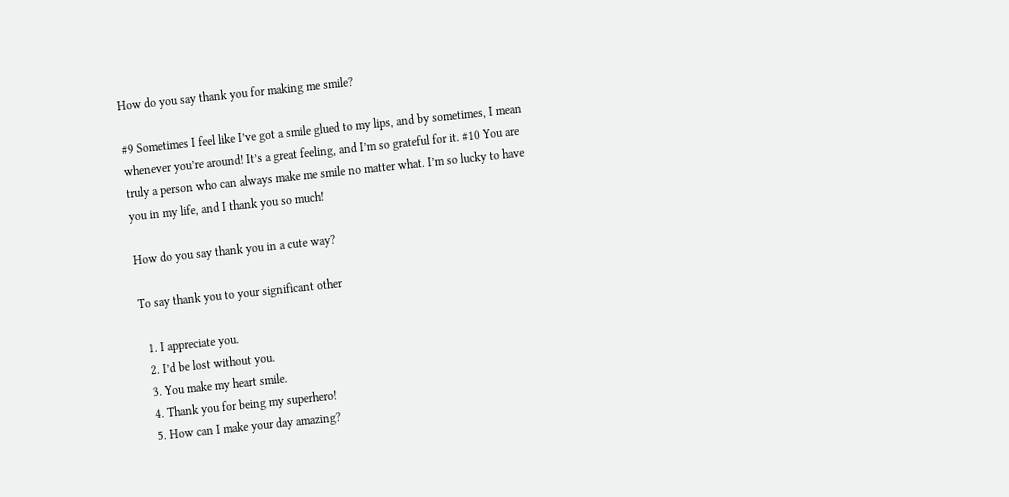How do you say thank you for making me smile?

#9 Sometimes I feel like I’ve got a smile glued to my lips, and by sometimes, I mean whenever you’re around! It’s a great feeling, and I’m so grateful for it. #10 You are truly a person who can always make me smile no matter what. I’m so lucky to have you in my life, and I thank you so much!

How do you say thank you in a cute way?

To say thank you to your significant other

  1. I appreciate you.
  2. I’d be lost without you.
  3. You make my heart smile.
  4. Thank you for being my superhero!
  5. How can I make your day amazing?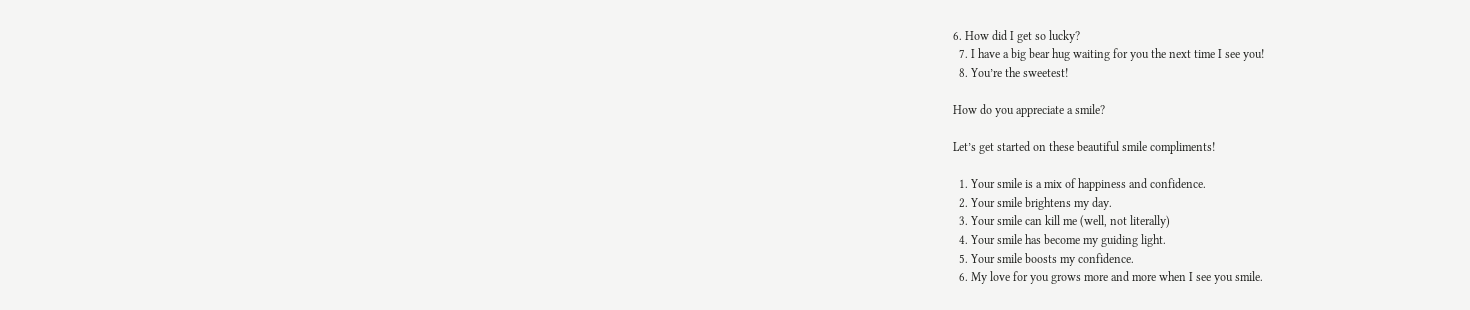6. How did I get so lucky?
  7. I have a big bear hug waiting for you the next time I see you!
  8. You’re the sweetest!

How do you appreciate a smile?

Let’s get started on these beautiful smile compliments!

  1. Your smile is a mix of happiness and confidence.
  2. Your smile brightens my day.
  3. Your smile can kill me (well, not literally)
  4. Your smile has become my guiding light.
  5. Your smile boosts my confidence.
  6. My love for you grows more and more when I see you smile.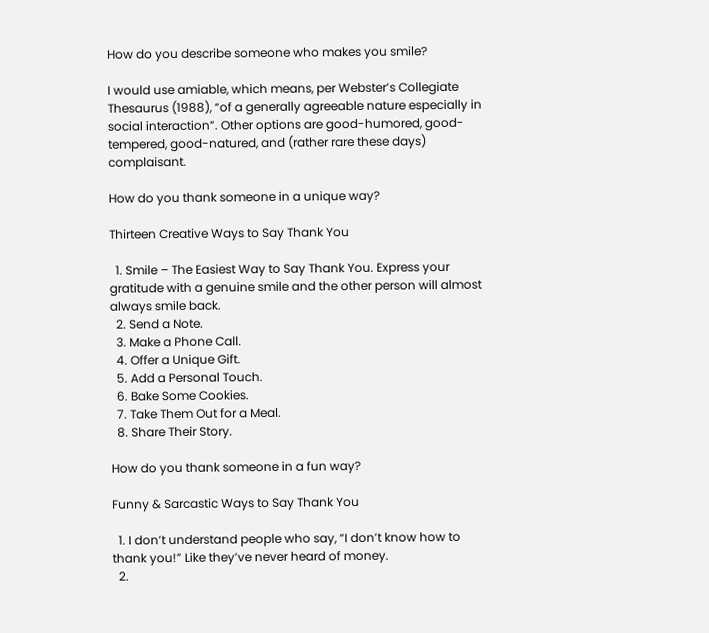How do you describe someone who makes you smile?

I would use amiable, which means, per Webster’s Collegiate Thesaurus (1988), “of a generally agreeable nature especially in social interaction”. Other options are good-humored, good-tempered, good-natured, and (rather rare these days) complaisant.

How do you thank someone in a unique way?

Thirteen Creative Ways to Say Thank You

  1. Smile – The Easiest Way to Say Thank You. Express your gratitude with a genuine smile and the other person will almost always smile back.
  2. Send a Note.
  3. Make a Phone Call.
  4. Offer a Unique Gift.
  5. Add a Personal Touch.
  6. Bake Some Cookies.
  7. Take Them Out for a Meal.
  8. Share Their Story.

How do you thank someone in a fun way?

Funny & Sarcastic Ways to Say Thank You

  1. I don’t understand people who say, “I don’t know how to thank you!” Like they’ve never heard of money.
  2.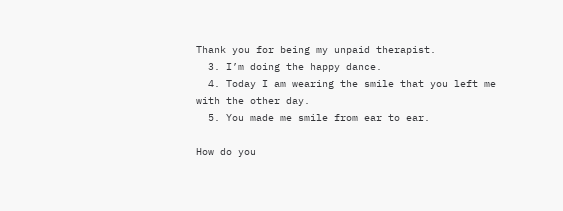Thank you for being my unpaid therapist.
  3. I’m doing the happy dance.
  4. Today I am wearing the smile that you left me with the other day.
  5. You made me smile from ear to ear.

How do you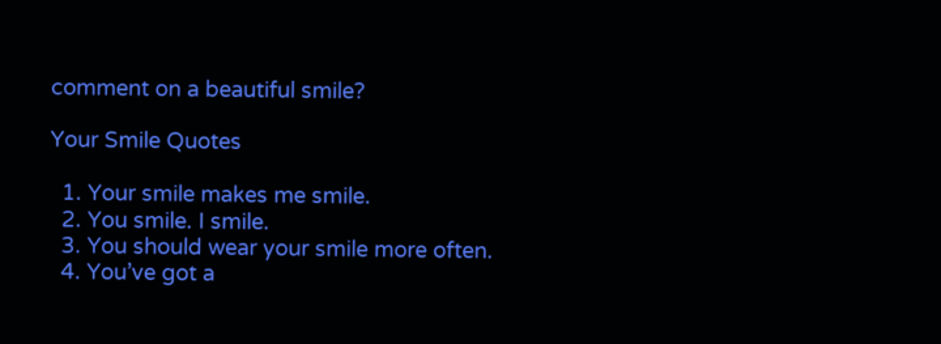comment on a beautiful smile?

Your Smile Quotes

  1. Your smile makes me smile.
  2. You smile. I smile.
  3. You should wear your smile more often.
  4. You’ve got a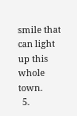smile that can light up this whole town.
  5.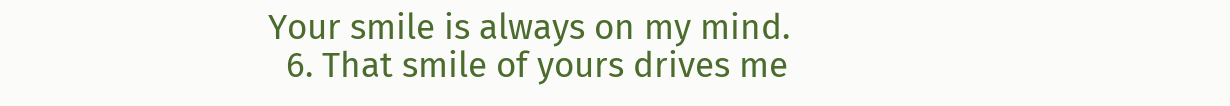Your smile is always on my mind.
  6. That smile of yours drives me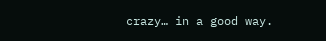crazy… in a good way.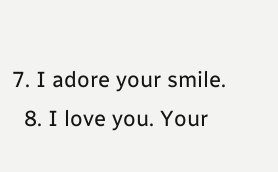7. I adore your smile.
  8. I love you. Your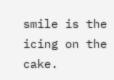smile is the icing on the cake.